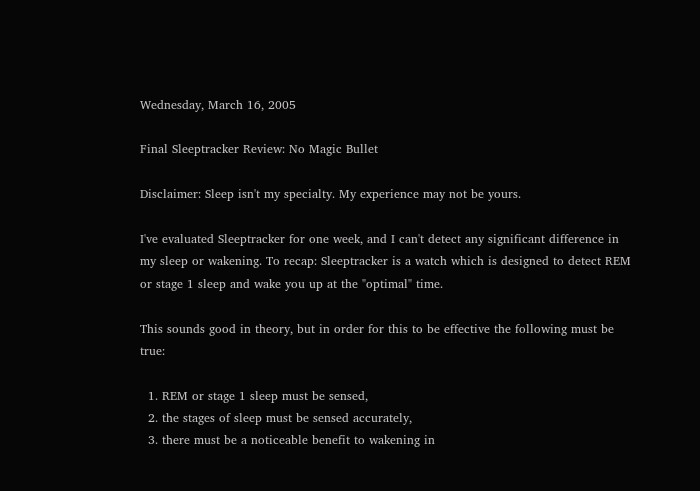Wednesday, March 16, 2005

Final Sleeptracker Review: No Magic Bullet

Disclaimer: Sleep isn't my specialty. My experience may not be yours.

I've evaluated Sleeptracker for one week, and I can't detect any significant difference in my sleep or wakening. To recap: Sleeptracker is a watch which is designed to detect REM or stage 1 sleep and wake you up at the "optimal" time.

This sounds good in theory, but in order for this to be effective the following must be true:

  1. REM or stage 1 sleep must be sensed,
  2. the stages of sleep must be sensed accurately,
  3. there must be a noticeable benefit to wakening in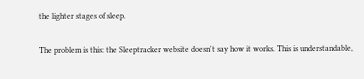the lighter stages of sleep.

The problem is this: the Sleeptracker website doesn't say how it works. This is understandable,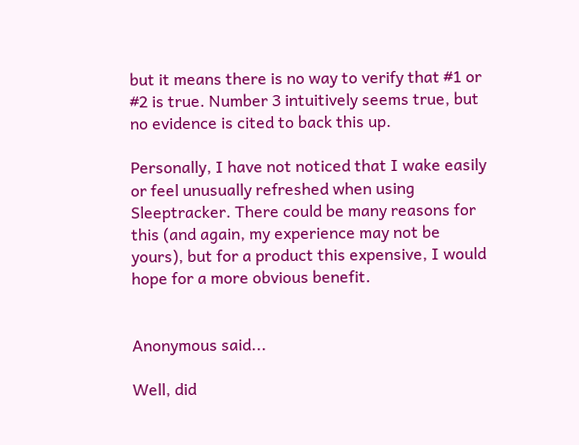but it means there is no way to verify that #1 or #2 is true. Number 3 intuitively seems true, but no evidence is cited to back this up.

Personally, I have not noticed that I wake easily or feel unusually refreshed when using Sleeptracker. There could be many reasons for this (and again, my experience may not be yours), but for a product this expensive, I would hope for a more obvious benefit.


Anonymous said...

Well, did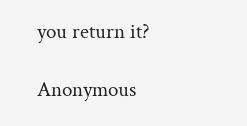you return it?

Anonymous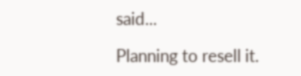said...

Planning to resell it.